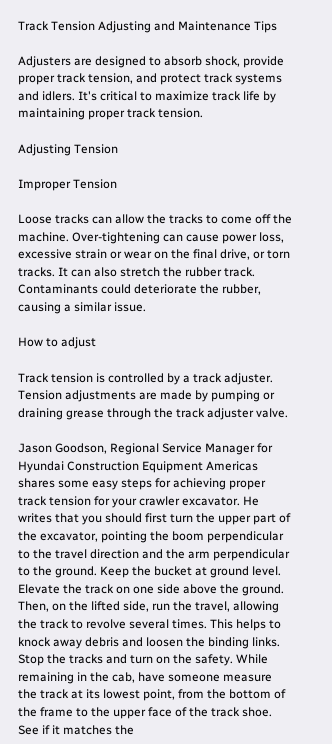Track Tension Adjusting and Maintenance Tips

Adjusters are designed to absorb shock, provide proper track tension, and protect track systems and idlers. It's critical to maximize track life by maintaining proper track tension.

Adjusting Tension

Improper Tension

Loose tracks can allow the tracks to come off the machine. Over-tightening can cause power loss, excessive strain or wear on the final drive, or torn tracks. It can also stretch the rubber track. Contaminants could deteriorate the rubber, causing a similar issue.

How to adjust

Track tension is controlled by a track adjuster. Tension adjustments are made by pumping or draining grease through the track adjuster valve.

Jason Goodson, Regional Service Manager for Hyundai Construction Equipment Americas shares some easy steps for achieving proper track tension for your crawler excavator. He writes that you should first turn the upper part of the excavator, pointing the boom perpendicular to the travel direction and the arm perpendicular to the ground. Keep the bucket at ground level. Elevate the track on one side above the ground. Then, on the lifted side, run the travel, allowing the track to revolve several times. This helps to knock away debris and loosen the binding links. Stop the tracks and turn on the safety. While remaining in the cab, have someone measure the track at its lowest point, from the bottom of the frame to the upper face of the track shoe. See if it matches the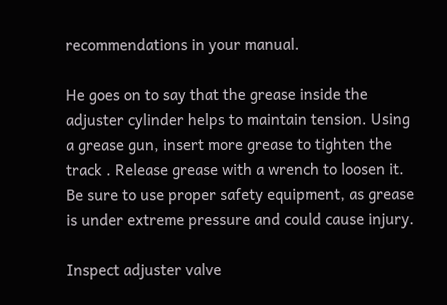recommendations in your manual.

He goes on to say that the grease inside the adjuster cylinder helps to maintain tension. Using a grease gun, insert more grease to tighten the track . Release grease with a wrench to loosen it. Be sure to use proper safety equipment, as grease is under extreme pressure and could cause injury.

Inspect adjuster valve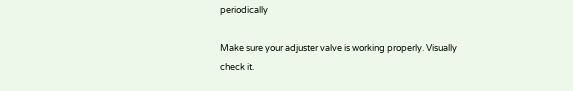periodically

Make sure your adjuster valve is working properly. Visually check it.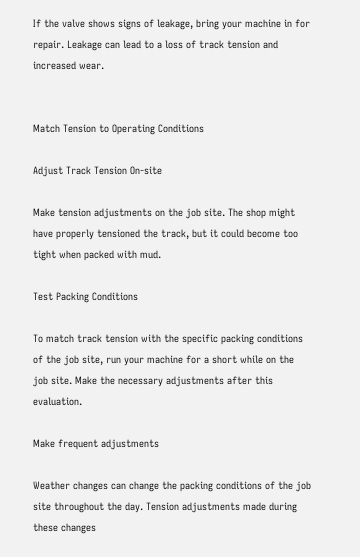If the valve shows signs of leakage, bring your machine in for repair. Leakage can lead to a loss of track tension and increased wear.


Match Tension to Operating Conditions

Adjust Track Tension On-site

Make tension adjustments on the job site. The shop might have properly tensioned the track, but it could become too tight when packed with mud.

Test Packing Conditions

To match track tension with the specific packing conditions of the job site, run your machine for a short while on the job site. Make the necessary adjustments after this evaluation.

Make frequent adjustments

Weather changes can change the packing conditions of the job site throughout the day. Tension adjustments made during these changes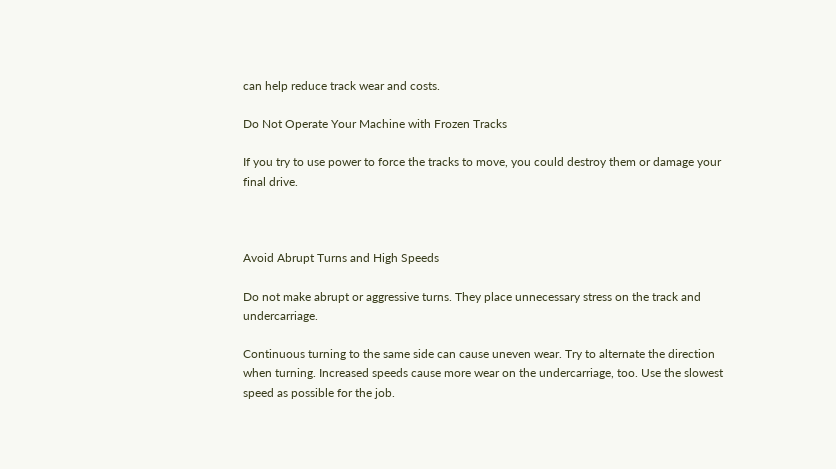can help reduce track wear and costs.

Do Not Operate Your Machine with Frozen Tracks

If you try to use power to force the tracks to move, you could destroy them or damage your final drive.



Avoid Abrupt Turns and High Speeds

Do not make abrupt or aggressive turns. They place unnecessary stress on the track and undercarriage.

Continuous turning to the same side can cause uneven wear. Try to alternate the direction when turning. Increased speeds cause more wear on the undercarriage, too. Use the slowest speed as possible for the job.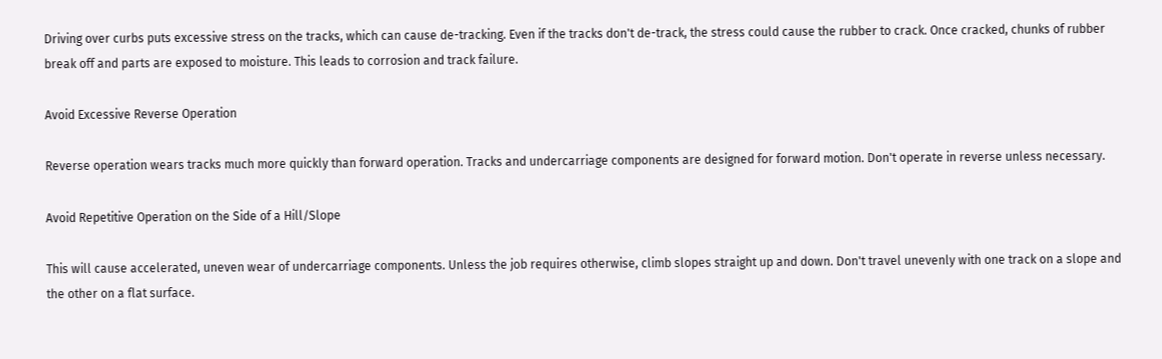Driving over curbs puts excessive stress on the tracks, which can cause de-tracking. Even if the tracks don't de-track, the stress could cause the rubber to crack. Once cracked, chunks of rubber break off and parts are exposed to moisture. This leads to corrosion and track failure.

Avoid Excessive Reverse Operation

Reverse operation wears tracks much more quickly than forward operation. Tracks and undercarriage components are designed for forward motion. Don't operate in reverse unless necessary.

Avoid Repetitive Operation on the Side of a Hill/Slope

This will cause accelerated, uneven wear of undercarriage components. Unless the job requires otherwise, climb slopes straight up and down. Don't travel unevenly with one track on a slope and the other on a flat surface.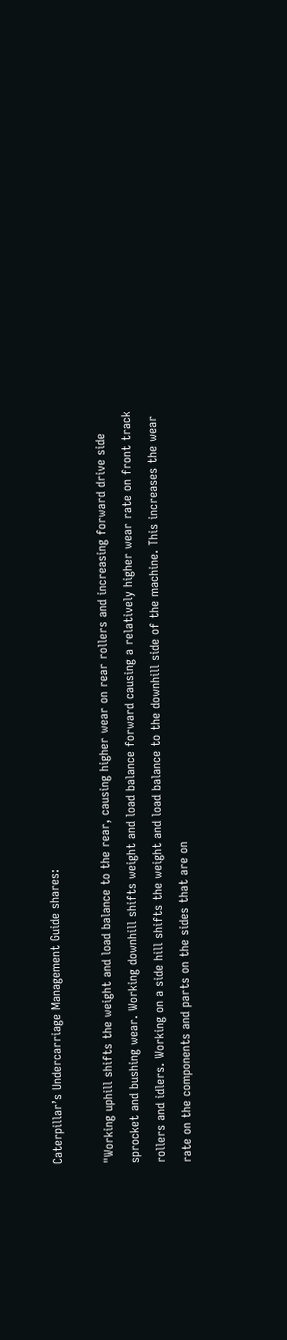Caterpillar’s Undercarriage Management Guide shares:

"Working uphill shifts the weight and load balance to the rear, causing higher wear on rear rollers and increasing forward drive side sprocket and bushing wear. Working downhill shifts weight and load balance forward causing a relatively higher wear rate on front track rollers and idlers. Working on a side hill shifts the weight and load balance to the downhill side of the machine. This increases the wear rate on the components and parts on the sides that are on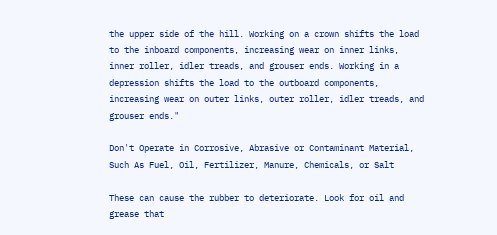the upper side of the hill. Working on a crown shifts the load to the inboard components, increasing wear on inner links, inner roller, idler treads, and grouser ends. Working in a depression shifts the load to the outboard components, increasing wear on outer links, outer roller, idler treads, and grouser ends."

Don't Operate in Corrosive, Abrasive or Contaminant Material, Such As Fuel, Oil, Fertilizer, Manure, Chemicals, or Salt

These can cause the rubber to deteriorate. Look for oil and grease that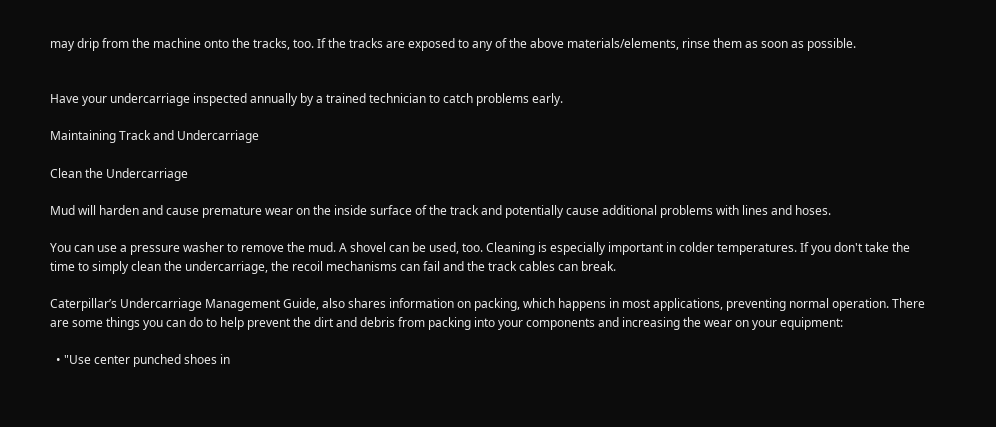may drip from the machine onto the tracks, too. If the tracks are exposed to any of the above materials/elements, rinse them as soon as possible.


Have your undercarriage inspected annually by a trained technician to catch problems early.

Maintaining Track and Undercarriage

Clean the Undercarriage

Mud will harden and cause premature wear on the inside surface of the track and potentially cause additional problems with lines and hoses.

You can use a pressure washer to remove the mud. A shovel can be used, too. Cleaning is especially important in colder temperatures. If you don't take the time to simply clean the undercarriage, the recoil mechanisms can fail and the track cables can break.

Caterpillar’s Undercarriage Management Guide, also shares information on packing, which happens in most applications, preventing normal operation. There are some things you can do to help prevent the dirt and debris from packing into your components and increasing the wear on your equipment:

  • "Use center punched shoes in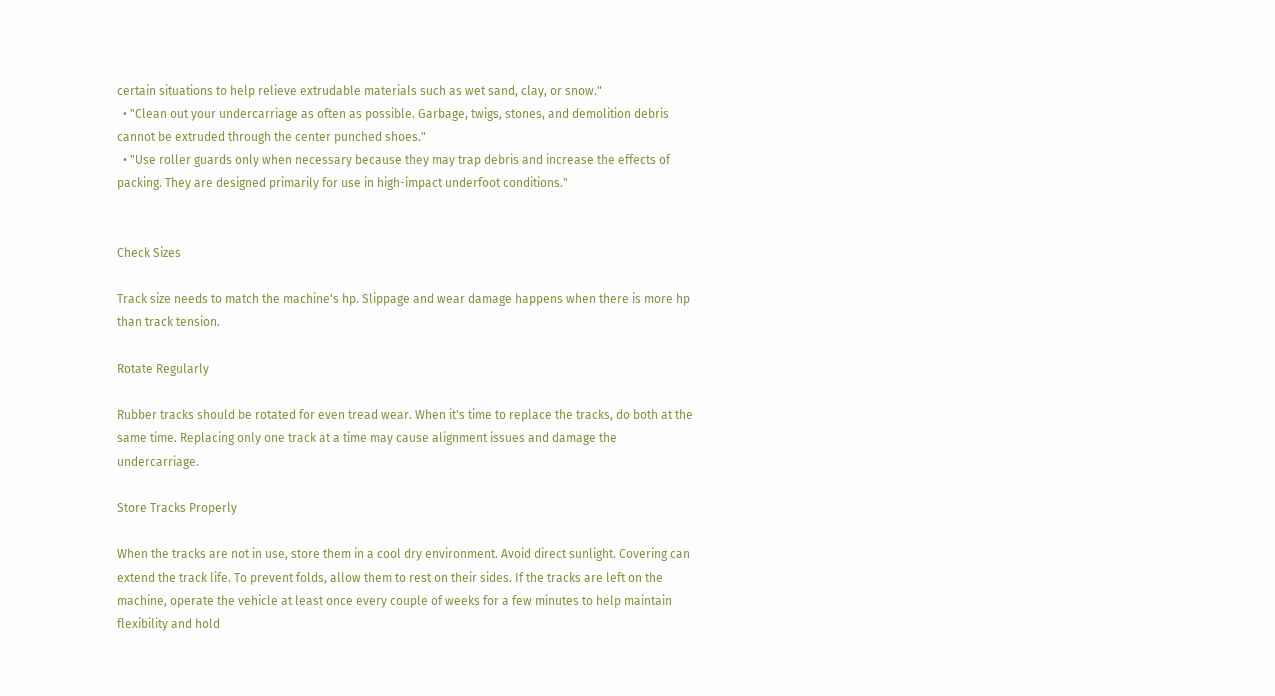certain situations to help relieve extrudable materials such as wet sand, clay, or snow."
  • "Clean out your undercarriage as often as possible. Garbage, twigs, stones, and demolition debris cannot be extruded through the center punched shoes."
  • "Use roller guards only when necessary because they may trap debris and increase the effects of packing. They are designed primarily for use in high-impact underfoot conditions."


Check Sizes

Track size needs to match the machine's hp. Slippage and wear damage happens when there is more hp than track tension.

Rotate Regularly

Rubber tracks should be rotated for even tread wear. When it's time to replace the tracks, do both at the same time. Replacing only one track at a time may cause alignment issues and damage the undercarriage.

Store Tracks Properly

When the tracks are not in use, store them in a cool dry environment. Avoid direct sunlight. Covering can extend the track life. To prevent folds, allow them to rest on their sides. If the tracks are left on the machine, operate the vehicle at least once every couple of weeks for a few minutes to help maintain flexibility and hold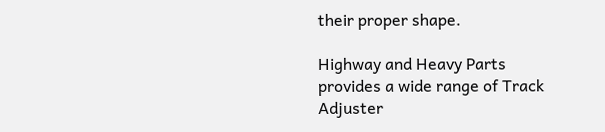their proper shape.

Highway and Heavy Parts provides a wide range of Track Adjuster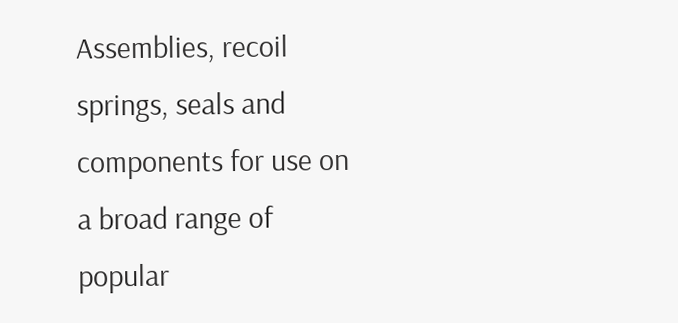Assemblies, recoil springs, seals and components for use on a broad range of popular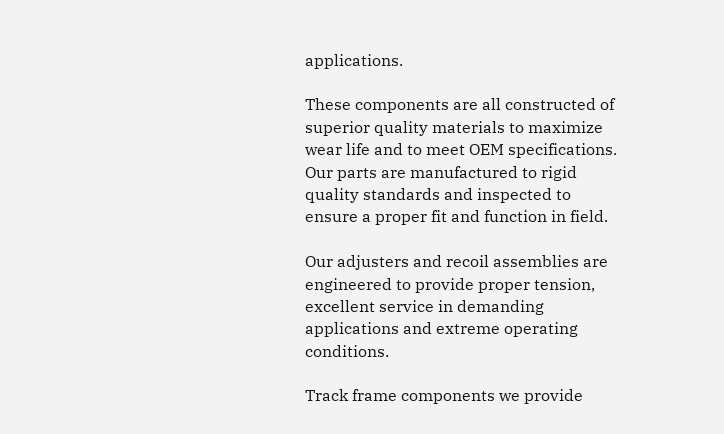applications.

These components are all constructed of superior quality materials to maximize wear life and to meet OEM specifications. Our parts are manufactured to rigid quality standards and inspected to ensure a proper fit and function in field.

Our adjusters and recoil assemblies are engineered to provide proper tension, excellent service in demanding applications and extreme operating conditions.

Track frame components we provide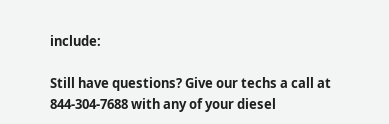include:

Still have questions? Give our techs a call at 844-304-7688 with any of your diesel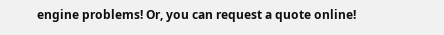engine problems! Or, you can request a quote online!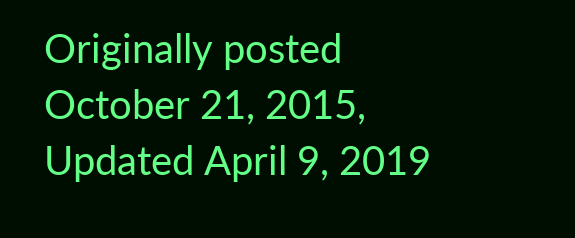Originally posted October 21, 2015, Updated April 9, 2019